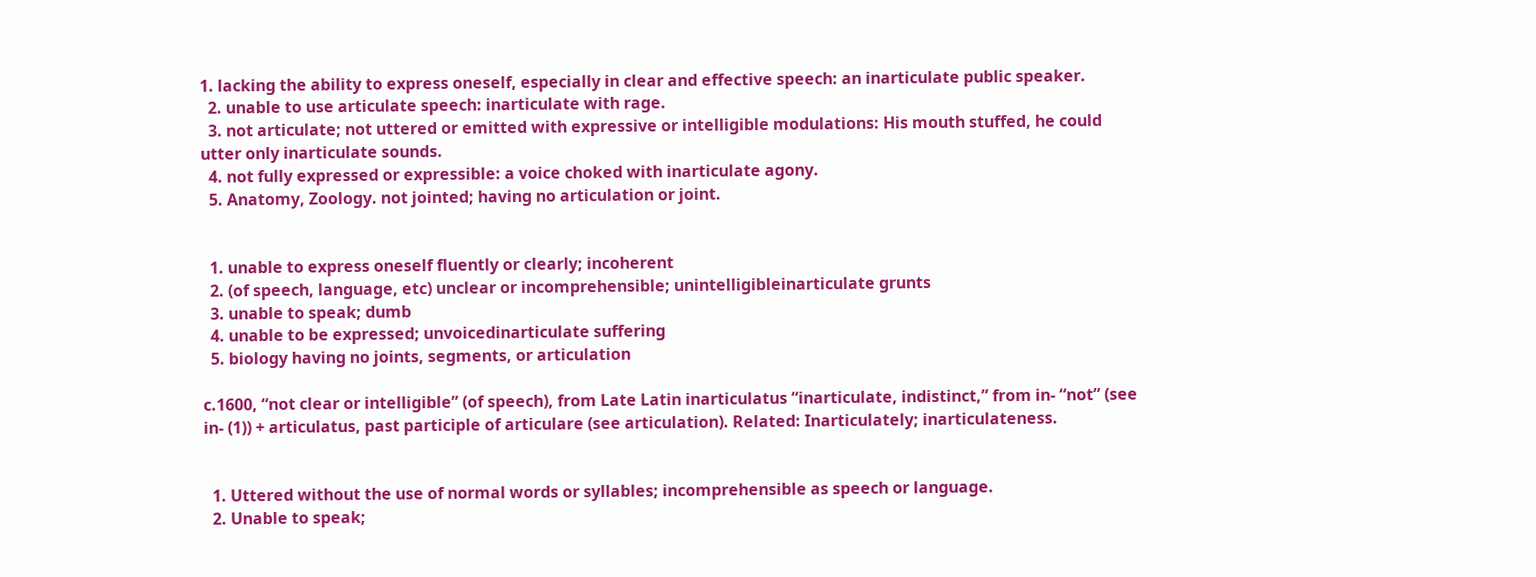1. lacking the ability to express oneself, especially in clear and effective speech: an inarticulate public speaker.
  2. unable to use articulate speech: inarticulate with rage.
  3. not articulate; not uttered or emitted with expressive or intelligible modulations: His mouth stuffed, he could utter only inarticulate sounds.
  4. not fully expressed or expressible: a voice choked with inarticulate agony.
  5. Anatomy, Zoology. not jointed; having no articulation or joint.


  1. unable to express oneself fluently or clearly; incoherent
  2. (of speech, language, etc) unclear or incomprehensible; unintelligibleinarticulate grunts
  3. unable to speak; dumb
  4. unable to be expressed; unvoicedinarticulate suffering
  5. biology having no joints, segments, or articulation

c.1600, “not clear or intelligible” (of speech), from Late Latin inarticulatus “inarticulate, indistinct,” from in- “not” (see in- (1)) + articulatus, past participle of articulare (see articulation). Related: Inarticulately; inarticulateness.


  1. Uttered without the use of normal words or syllables; incomprehensible as speech or language.
  2. Unable to speak;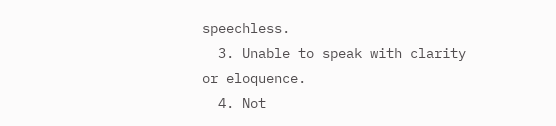speechless.
  3. Unable to speak with clarity or eloquence.
  4. Not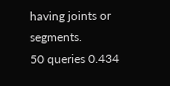having joints or segments.
50 queries 0.434